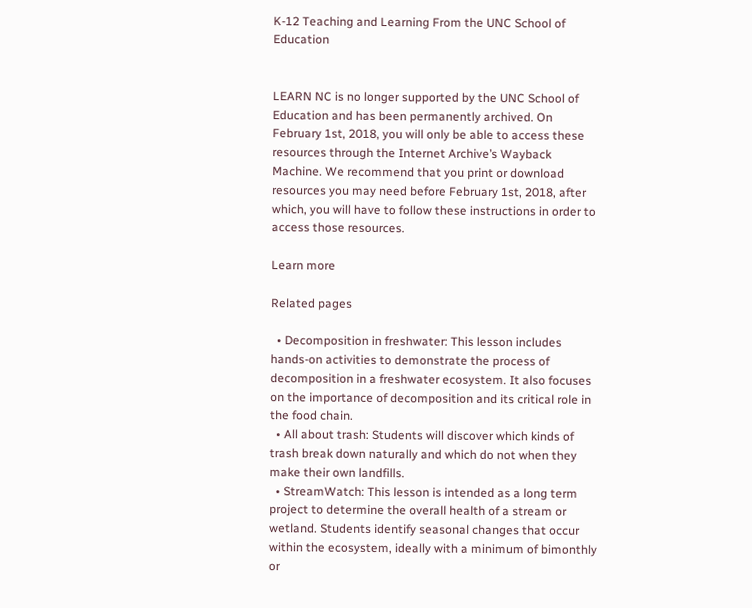K-12 Teaching and Learning From the UNC School of Education


LEARN NC is no longer supported by the UNC School of Education and has been permanently archived. On February 1st, 2018, you will only be able to access these resources through the Internet Archive’s Wayback Machine. We recommend that you print or download resources you may need before February 1st, 2018, after which, you will have to follow these instructions in order to access those resources.

Learn more

Related pages

  • Decomposition in freshwater: This lesson includes hands-on activities to demonstrate the process of decomposition in a freshwater ecosystem. It also focuses on the importance of decomposition and its critical role in the food chain.
  • All about trash: Students will discover which kinds of trash break down naturally and which do not when they make their own landfills.
  • StreamWatch: This lesson is intended as a long term project to determine the overall health of a stream or wetland. Students identify seasonal changes that occur within the ecosystem, ideally with a minimum of bimonthly or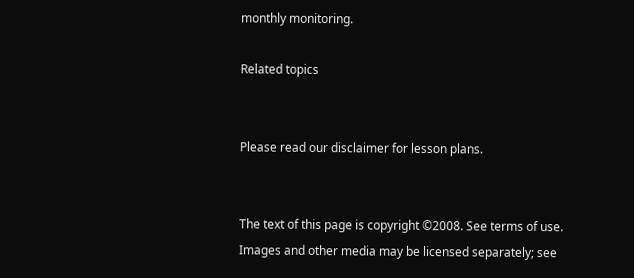monthly monitoring.

Related topics


Please read our disclaimer for lesson plans.


The text of this page is copyright ©2008. See terms of use. Images and other media may be licensed separately; see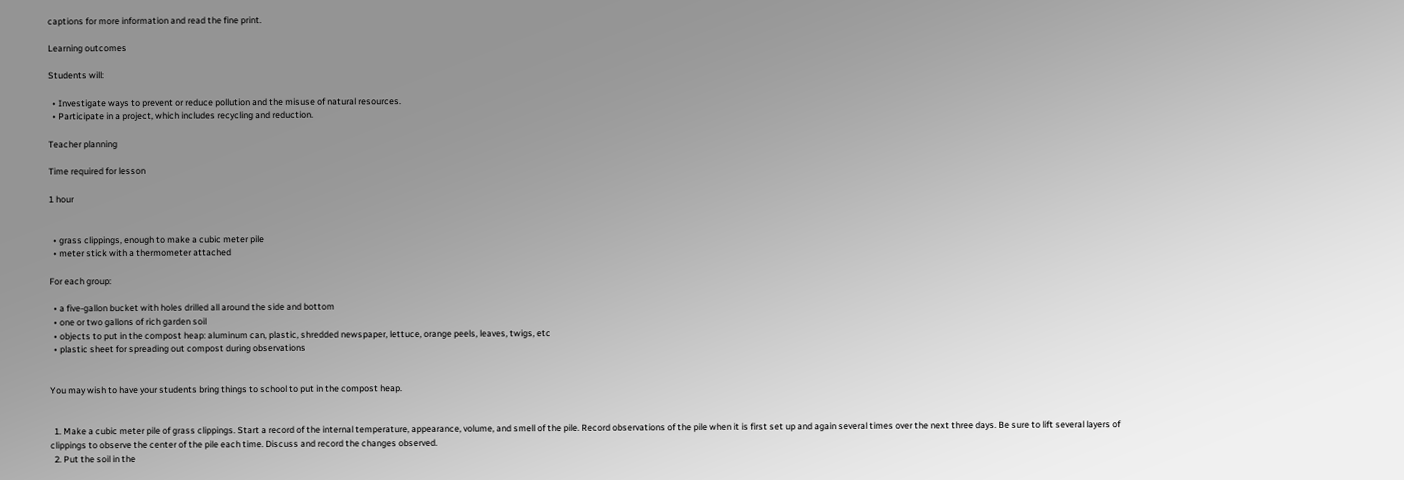captions for more information and read the fine print.

Learning outcomes

Students will:

  • Investigate ways to prevent or reduce pollution and the misuse of natural resources.
  • Participate in a project, which includes recycling and reduction.

Teacher planning

Time required for lesson

1 hour


  • grass clippings, enough to make a cubic meter pile
  • meter stick with a thermometer attached

For each group:

  • a five-gallon bucket with holes drilled all around the side and bottom
  • one or two gallons of rich garden soil
  • objects to put in the compost heap: aluminum can, plastic, shredded newspaper, lettuce, orange peels, leaves, twigs, etc
  • plastic sheet for spreading out compost during observations


You may wish to have your students bring things to school to put in the compost heap.


  1. Make a cubic meter pile of grass clippings. Start a record of the internal temperature, appearance, volume, and smell of the pile. Record observations of the pile when it is first set up and again several times over the next three days. Be sure to lift several layers of clippings to observe the center of the pile each time. Discuss and record the changes observed.
  2. Put the soil in the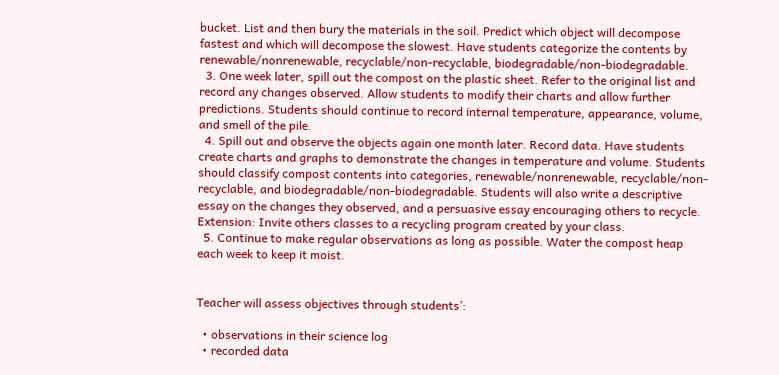bucket. List and then bury the materials in the soil. Predict which object will decompose fastest and which will decompose the slowest. Have students categorize the contents by renewable/nonrenewable, recyclable/non-recyclable, biodegradable/non-biodegradable.
  3. One week later, spill out the compost on the plastic sheet. Refer to the original list and record any changes observed. Allow students to modify their charts and allow further predictions. Students should continue to record internal temperature, appearance, volume, and smell of the pile.
  4. Spill out and observe the objects again one month later. Record data. Have students create charts and graphs to demonstrate the changes in temperature and volume. Students should classify compost contents into categories, renewable/nonrenewable, recyclable/non-recyclable, and biodegradable/non-biodegradable. Students will also write a descriptive essay on the changes they observed, and a persuasive essay encouraging others to recycle. Extension: Invite others classes to a recycling program created by your class.
  5. Continue to make regular observations as long as possible. Water the compost heap each week to keep it moist.


Teacher will assess objectives through students’:

  • observations in their science log
  • recorded data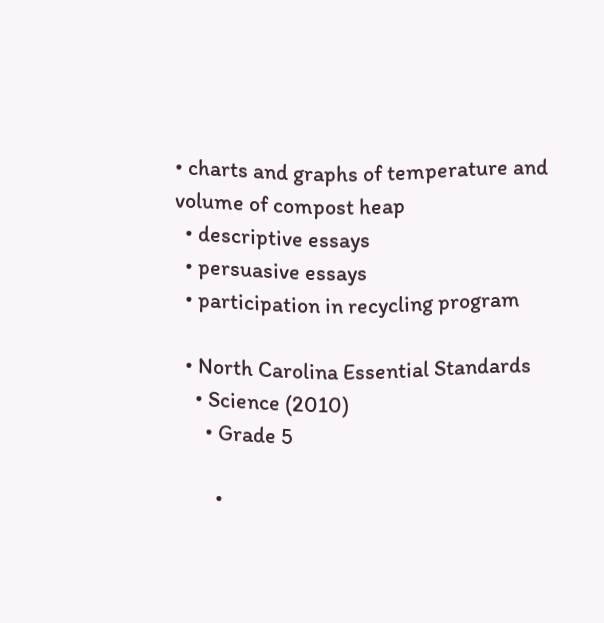• charts and graphs of temperature and volume of compost heap
  • descriptive essays
  • persuasive essays
  • participation in recycling program

  • North Carolina Essential Standards
    • Science (2010)
      • Grade 5

        •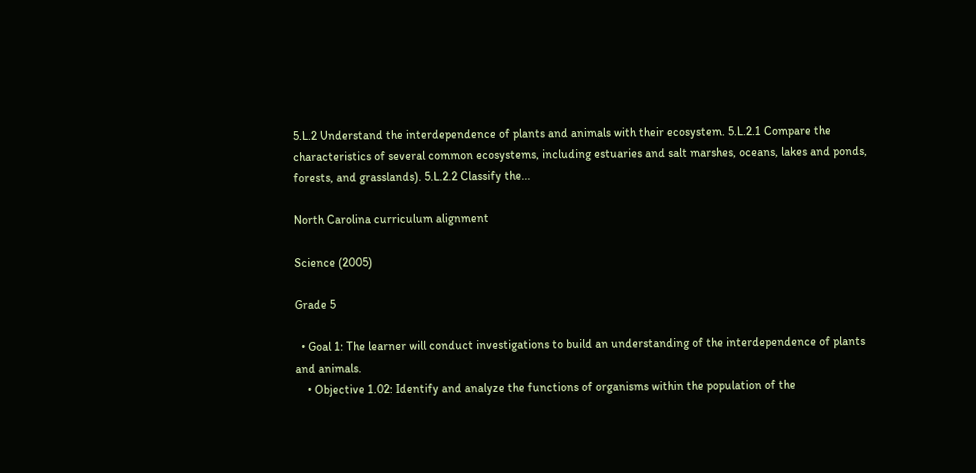5.L.2 Understand the interdependence of plants and animals with their ecosystem. 5.L.2.1 Compare the characteristics of several common ecosystems, including estuaries and salt marshes, oceans, lakes and ponds, forests, and grasslands). 5.L.2.2 Classify the...

North Carolina curriculum alignment

Science (2005)

Grade 5

  • Goal 1: The learner will conduct investigations to build an understanding of the interdependence of plants and animals.
    • Objective 1.02: Identify and analyze the functions of organisms within the population of the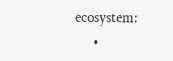ecosystem:
      •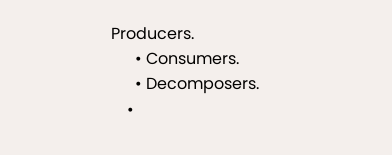Producers.
      • Consumers.
      • Decomposers.
    •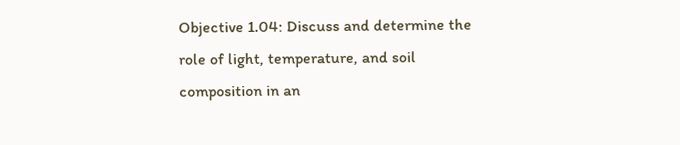Objective 1.04: Discuss and determine the role of light, temperature, and soil composition in an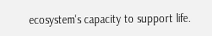ecosystem's capacity to support life.